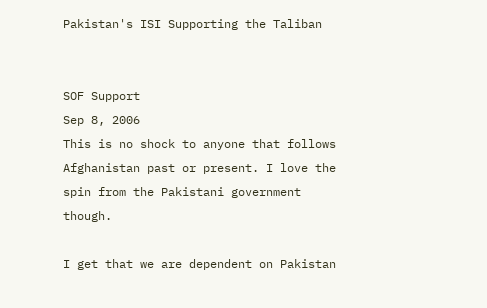Pakistan's ISI Supporting the Taliban


SOF Support
Sep 8, 2006
This is no shock to anyone that follows Afghanistan past or present. I love the spin from the Pakistani government though.

I get that we are dependent on Pakistan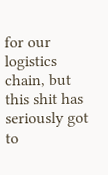for our logistics chain, but this shit has seriously got to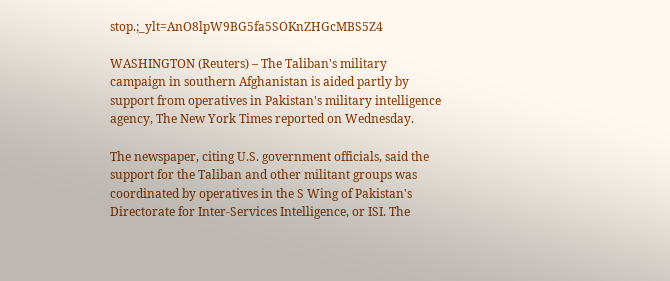stop.;_ylt=AnO8lpW9BG5fa5SOKnZHGcMBS5Z4

WASHINGTON (Reuters) – The Taliban's military campaign in southern Afghanistan is aided partly by support from operatives in Pakistan's military intelligence agency, The New York Times reported on Wednesday.

The newspaper, citing U.S. government officials, said the support for the Taliban and other militant groups was coordinated by operatives in the S Wing of Pakistan's Directorate for Inter-Services Intelligence, or ISI. The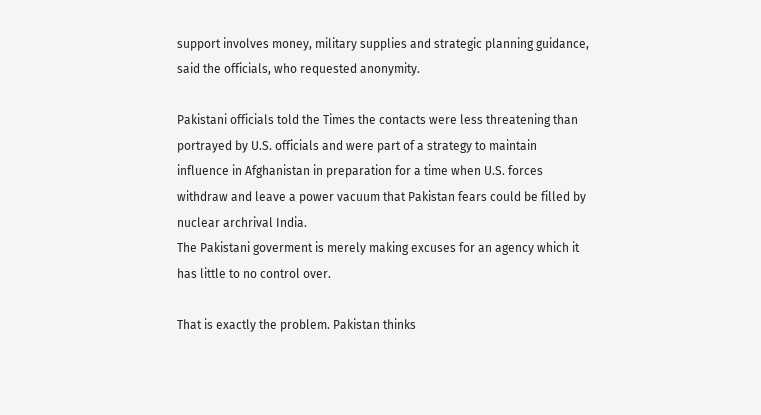support involves money, military supplies and strategic planning guidance, said the officials, who requested anonymity.

Pakistani officials told the Times the contacts were less threatening than portrayed by U.S. officials and were part of a strategy to maintain influence in Afghanistan in preparation for a time when U.S. forces withdraw and leave a power vacuum that Pakistan fears could be filled by nuclear archrival India.
The Pakistani goverment is merely making excuses for an agency which it has little to no control over.

That is exactly the problem. Pakistan thinks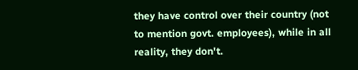they have control over their country (not to mention govt. employees), while in all reality, they don't.